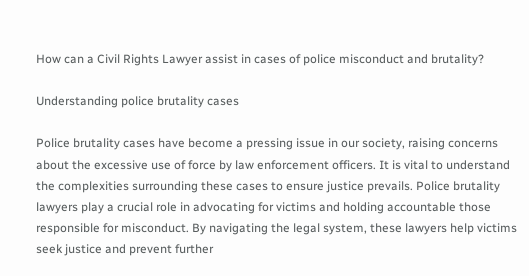How can a Civil Rights Lawyer assist in cases of police misconduct and brutality?

Understanding police brutality cases

Police brutality cases have become a pressing issue in our society, raising concerns about the excessive use of force by law enforcement officers. It is vital to understand the complexities surrounding these cases to ensure justice prevails. Police brutality lawyers play a crucial role in advocating for victims and holding accountable those responsible for misconduct. By navigating the legal system, these lawyers help victims seek justice and prevent further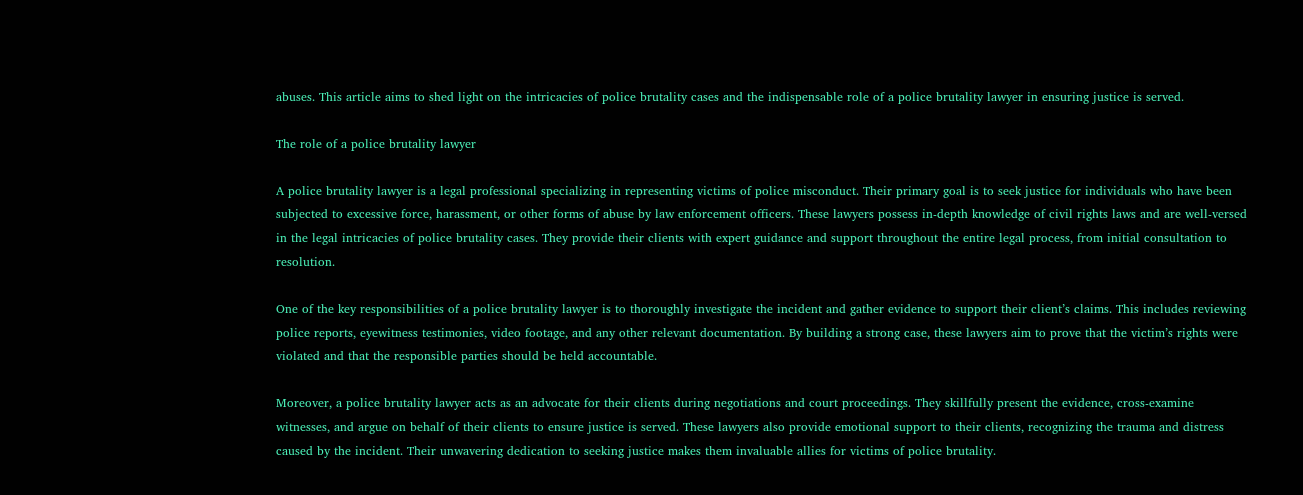abuses. This article aims to shed light on the intricacies of police brutality cases and the indispensable role of a police brutality lawyer in ensuring justice is served.

The role of a police brutality lawyer

A police brutality lawyer is a legal professional specializing in representing victims of police misconduct. Their primary goal is to seek justice for individuals who have been subjected to excessive force, harassment, or other forms of abuse by law enforcement officers. These lawyers possess in-depth knowledge of civil rights laws and are well-versed in the legal intricacies of police brutality cases. They provide their clients with expert guidance and support throughout the entire legal process, from initial consultation to resolution.

One of the key responsibilities of a police brutality lawyer is to thoroughly investigate the incident and gather evidence to support their client’s claims. This includes reviewing police reports, eyewitness testimonies, video footage, and any other relevant documentation. By building a strong case, these lawyers aim to prove that the victim’s rights were violated and that the responsible parties should be held accountable.

Moreover, a police brutality lawyer acts as an advocate for their clients during negotiations and court proceedings. They skillfully present the evidence, cross-examine witnesses, and argue on behalf of their clients to ensure justice is served. These lawyers also provide emotional support to their clients, recognizing the trauma and distress caused by the incident. Their unwavering dedication to seeking justice makes them invaluable allies for victims of police brutality.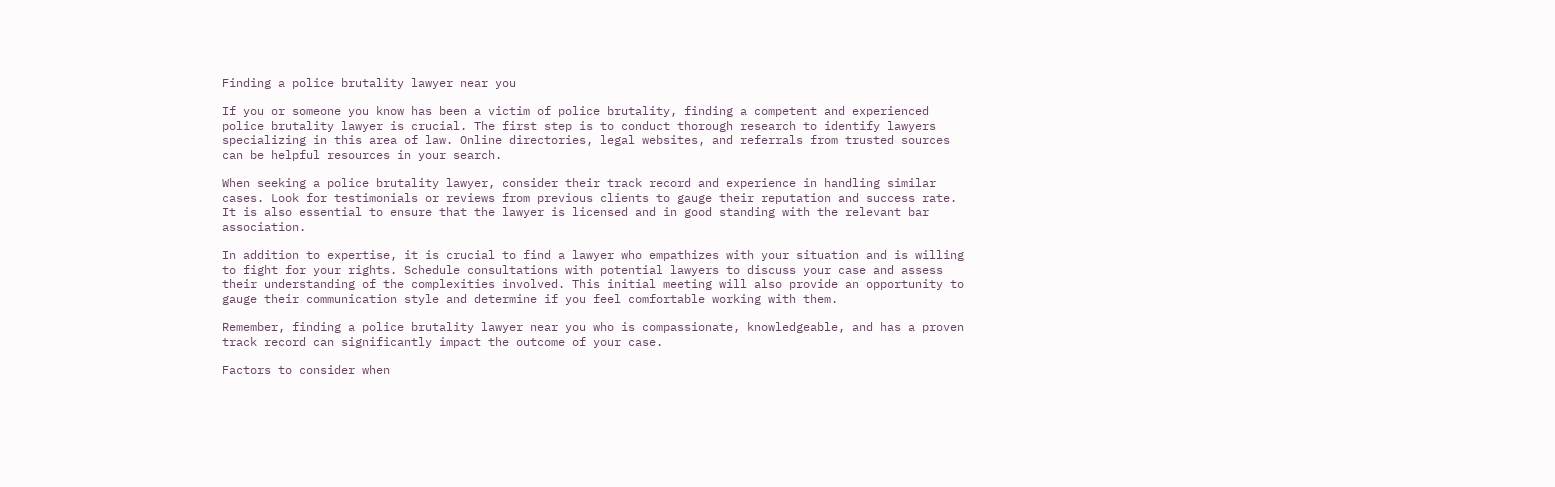Finding a police brutality lawyer near you

If you or someone you know has been a victim of police brutality, finding a competent and experienced police brutality lawyer is crucial. The first step is to conduct thorough research to identify lawyers specializing in this area of law. Online directories, legal websites, and referrals from trusted sources can be helpful resources in your search.

When seeking a police brutality lawyer, consider their track record and experience in handling similar cases. Look for testimonials or reviews from previous clients to gauge their reputation and success rate. It is also essential to ensure that the lawyer is licensed and in good standing with the relevant bar association.

In addition to expertise, it is crucial to find a lawyer who empathizes with your situation and is willing to fight for your rights. Schedule consultations with potential lawyers to discuss your case and assess their understanding of the complexities involved. This initial meeting will also provide an opportunity to gauge their communication style and determine if you feel comfortable working with them.

Remember, finding a police brutality lawyer near you who is compassionate, knowledgeable, and has a proven track record can significantly impact the outcome of your case.

Factors to consider when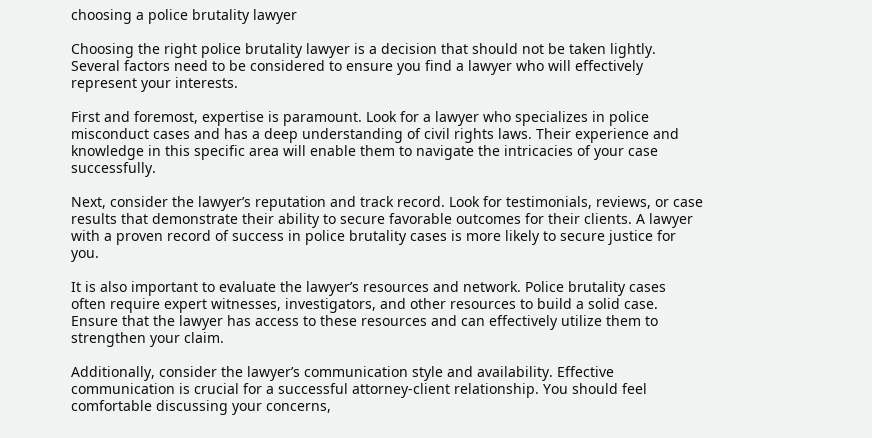choosing a police brutality lawyer

Choosing the right police brutality lawyer is a decision that should not be taken lightly. Several factors need to be considered to ensure you find a lawyer who will effectively represent your interests.

First and foremost, expertise is paramount. Look for a lawyer who specializes in police misconduct cases and has a deep understanding of civil rights laws. Their experience and knowledge in this specific area will enable them to navigate the intricacies of your case successfully.

Next, consider the lawyer’s reputation and track record. Look for testimonials, reviews, or case results that demonstrate their ability to secure favorable outcomes for their clients. A lawyer with a proven record of success in police brutality cases is more likely to secure justice for you.

It is also important to evaluate the lawyer’s resources and network. Police brutality cases often require expert witnesses, investigators, and other resources to build a solid case. Ensure that the lawyer has access to these resources and can effectively utilize them to strengthen your claim.

Additionally, consider the lawyer’s communication style and availability. Effective communication is crucial for a successful attorney-client relationship. You should feel comfortable discussing your concerns,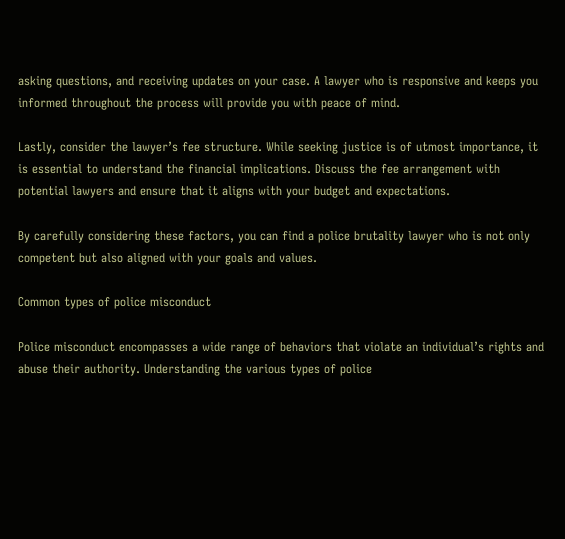asking questions, and receiving updates on your case. A lawyer who is responsive and keeps you informed throughout the process will provide you with peace of mind.

Lastly, consider the lawyer’s fee structure. While seeking justice is of utmost importance, it is essential to understand the financial implications. Discuss the fee arrangement with potential lawyers and ensure that it aligns with your budget and expectations.

By carefully considering these factors, you can find a police brutality lawyer who is not only competent but also aligned with your goals and values.

Common types of police misconduct

Police misconduct encompasses a wide range of behaviors that violate an individual’s rights and abuse their authority. Understanding the various types of police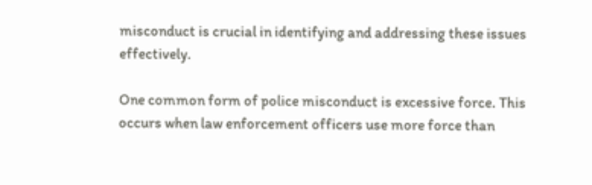misconduct is crucial in identifying and addressing these issues effectively.

One common form of police misconduct is excessive force. This occurs when law enforcement officers use more force than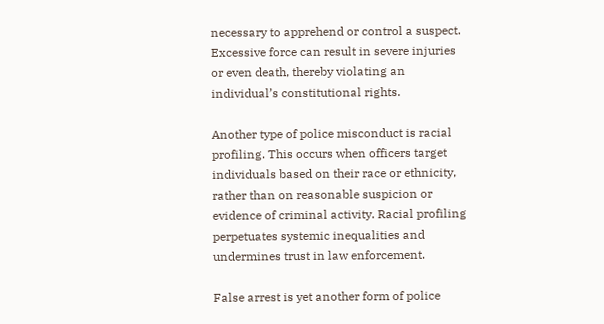necessary to apprehend or control a suspect. Excessive force can result in severe injuries or even death, thereby violating an individual’s constitutional rights.

Another type of police misconduct is racial profiling. This occurs when officers target individuals based on their race or ethnicity, rather than on reasonable suspicion or evidence of criminal activity. Racial profiling perpetuates systemic inequalities and undermines trust in law enforcement.

False arrest is yet another form of police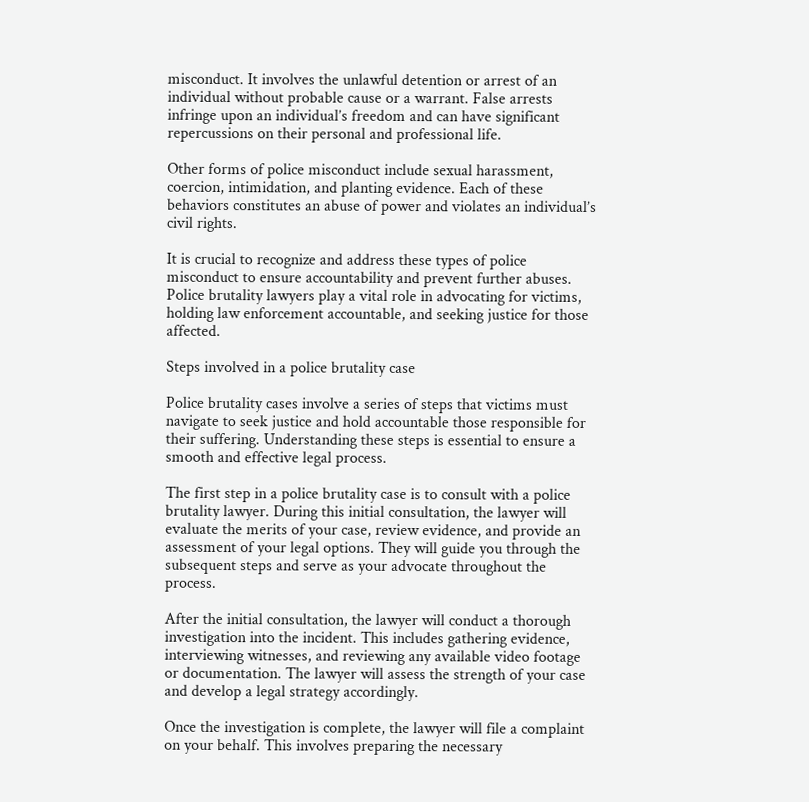misconduct. It involves the unlawful detention or arrest of an individual without probable cause or a warrant. False arrests infringe upon an individual’s freedom and can have significant repercussions on their personal and professional life.

Other forms of police misconduct include sexual harassment, coercion, intimidation, and planting evidence. Each of these behaviors constitutes an abuse of power and violates an individual’s civil rights.

It is crucial to recognize and address these types of police misconduct to ensure accountability and prevent further abuses. Police brutality lawyers play a vital role in advocating for victims, holding law enforcement accountable, and seeking justice for those affected.

Steps involved in a police brutality case

Police brutality cases involve a series of steps that victims must navigate to seek justice and hold accountable those responsible for their suffering. Understanding these steps is essential to ensure a smooth and effective legal process.

The first step in a police brutality case is to consult with a police brutality lawyer. During this initial consultation, the lawyer will evaluate the merits of your case, review evidence, and provide an assessment of your legal options. They will guide you through the subsequent steps and serve as your advocate throughout the process.

After the initial consultation, the lawyer will conduct a thorough investigation into the incident. This includes gathering evidence, interviewing witnesses, and reviewing any available video footage or documentation. The lawyer will assess the strength of your case and develop a legal strategy accordingly.

Once the investigation is complete, the lawyer will file a complaint on your behalf. This involves preparing the necessary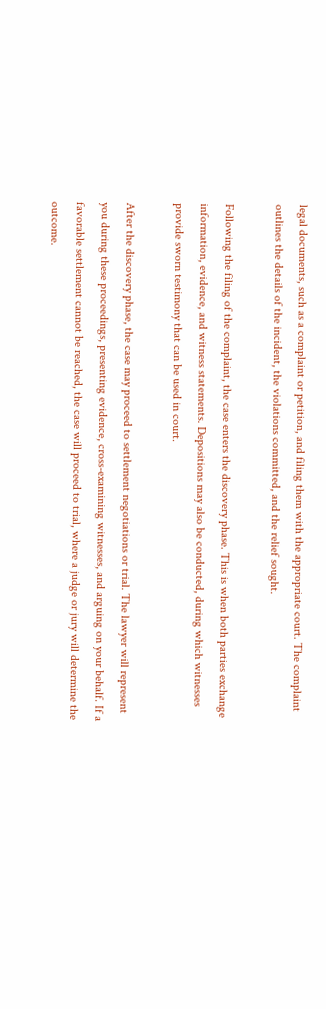legal documents, such as a complaint or petition, and filing them with the appropriate court. The complaint outlines the details of the incident, the violations committed, and the relief sought.

Following the filing of the complaint, the case enters the discovery phase. This is when both parties exchange information, evidence, and witness statements. Depositions may also be conducted, during which witnesses provide sworn testimony that can be used in court.

After the discovery phase, the case may proceed to settlement negotiations or trial. The lawyer will represent you during these proceedings, presenting evidence, cross-examining witnesses, and arguing on your behalf. If a favorable settlement cannot be reached, the case will proceed to trial, where a judge or jury will determine the outcome.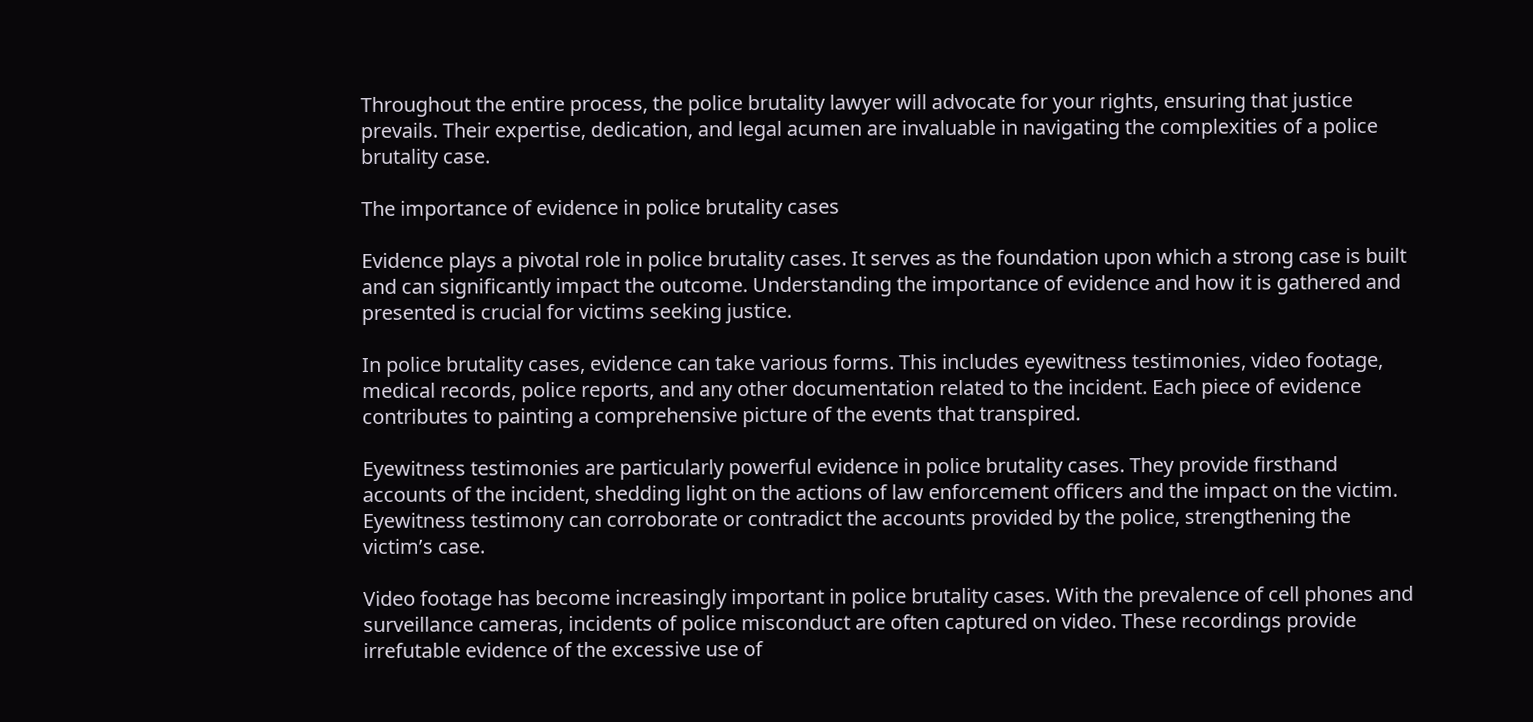Throughout the entire process, the police brutality lawyer will advocate for your rights, ensuring that justice prevails. Their expertise, dedication, and legal acumen are invaluable in navigating the complexities of a police brutality case.

The importance of evidence in police brutality cases

Evidence plays a pivotal role in police brutality cases. It serves as the foundation upon which a strong case is built and can significantly impact the outcome. Understanding the importance of evidence and how it is gathered and presented is crucial for victims seeking justice.

In police brutality cases, evidence can take various forms. This includes eyewitness testimonies, video footage, medical records, police reports, and any other documentation related to the incident. Each piece of evidence contributes to painting a comprehensive picture of the events that transpired.

Eyewitness testimonies are particularly powerful evidence in police brutality cases. They provide firsthand accounts of the incident, shedding light on the actions of law enforcement officers and the impact on the victim. Eyewitness testimony can corroborate or contradict the accounts provided by the police, strengthening the victim’s case.

Video footage has become increasingly important in police brutality cases. With the prevalence of cell phones and surveillance cameras, incidents of police misconduct are often captured on video. These recordings provide irrefutable evidence of the excessive use of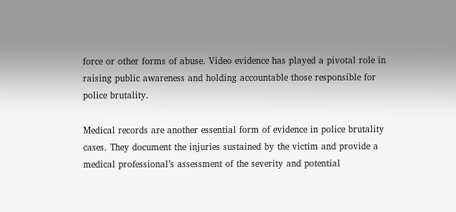force or other forms of abuse. Video evidence has played a pivotal role in raising public awareness and holding accountable those responsible for police brutality.

Medical records are another essential form of evidence in police brutality cases. They document the injuries sustained by the victim and provide a medical professional’s assessment of the severity and potential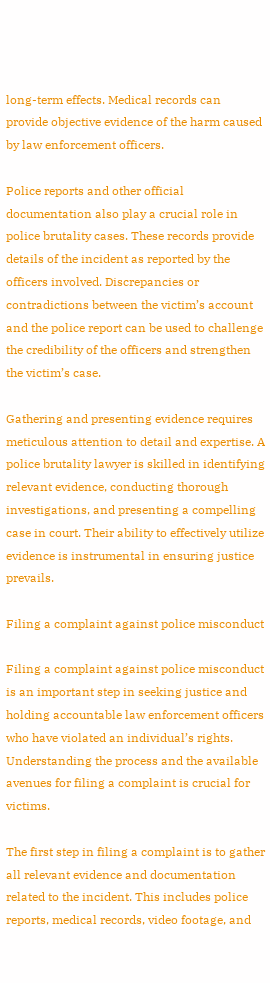long-term effects. Medical records can provide objective evidence of the harm caused by law enforcement officers.

Police reports and other official documentation also play a crucial role in police brutality cases. These records provide details of the incident as reported by the officers involved. Discrepancies or contradictions between the victim’s account and the police report can be used to challenge the credibility of the officers and strengthen the victim’s case.

Gathering and presenting evidence requires meticulous attention to detail and expertise. A police brutality lawyer is skilled in identifying relevant evidence, conducting thorough investigations, and presenting a compelling case in court. Their ability to effectively utilize evidence is instrumental in ensuring justice prevails.

Filing a complaint against police misconduct

Filing a complaint against police misconduct is an important step in seeking justice and holding accountable law enforcement officers who have violated an individual’s rights. Understanding the process and the available avenues for filing a complaint is crucial for victims.

The first step in filing a complaint is to gather all relevant evidence and documentation related to the incident. This includes police reports, medical records, video footage, and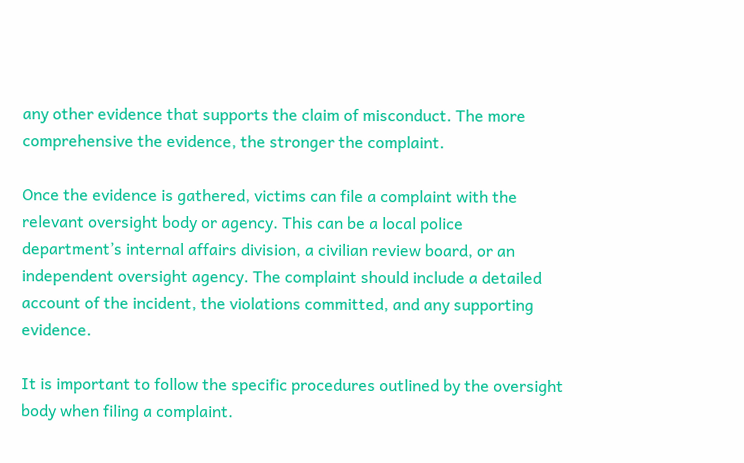any other evidence that supports the claim of misconduct. The more comprehensive the evidence, the stronger the complaint.

Once the evidence is gathered, victims can file a complaint with the relevant oversight body or agency. This can be a local police department’s internal affairs division, a civilian review board, or an independent oversight agency. The complaint should include a detailed account of the incident, the violations committed, and any supporting evidence.

It is important to follow the specific procedures outlined by the oversight body when filing a complaint.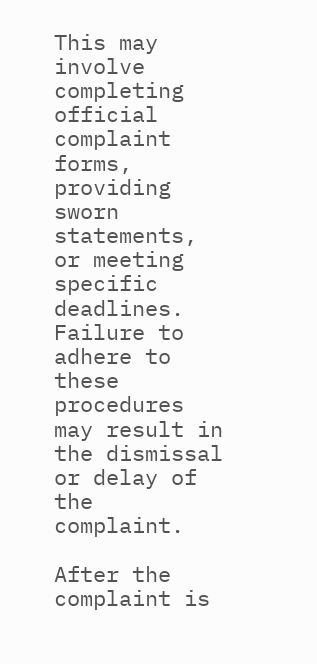This may involve completing official complaint forms, providing sworn statements, or meeting specific deadlines. Failure to adhere to these procedures may result in the dismissal or delay of the complaint.

After the complaint is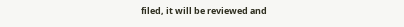filed, it will be reviewed and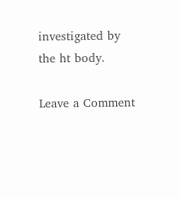investigated by the ht body.

Leave a Comment